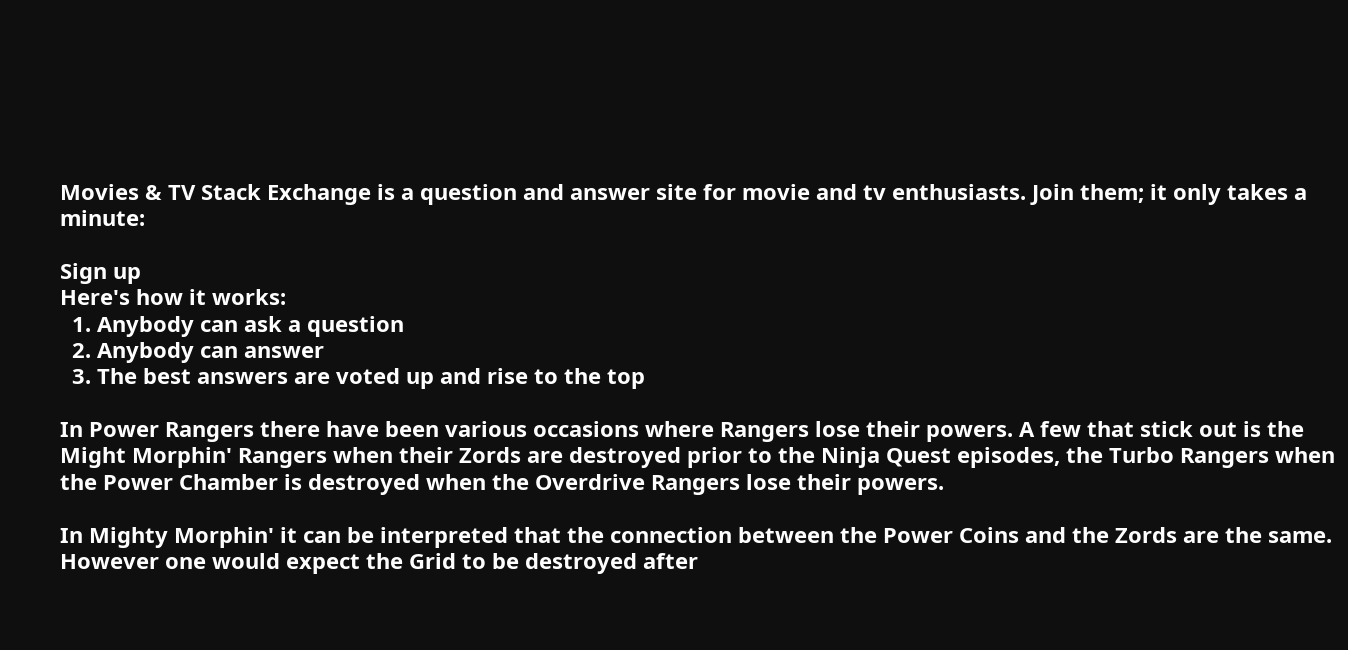Movies & TV Stack Exchange is a question and answer site for movie and tv enthusiasts. Join them; it only takes a minute:

Sign up
Here's how it works:
  1. Anybody can ask a question
  2. Anybody can answer
  3. The best answers are voted up and rise to the top

In Power Rangers there have been various occasions where Rangers lose their powers. A few that stick out is the Might Morphin' Rangers when their Zords are destroyed prior to the Ninja Quest episodes, the Turbo Rangers when the Power Chamber is destroyed when the Overdrive Rangers lose their powers.

In Mighty Morphin' it can be interpreted that the connection between the Power Coins and the Zords are the same. However one would expect the Grid to be destroyed after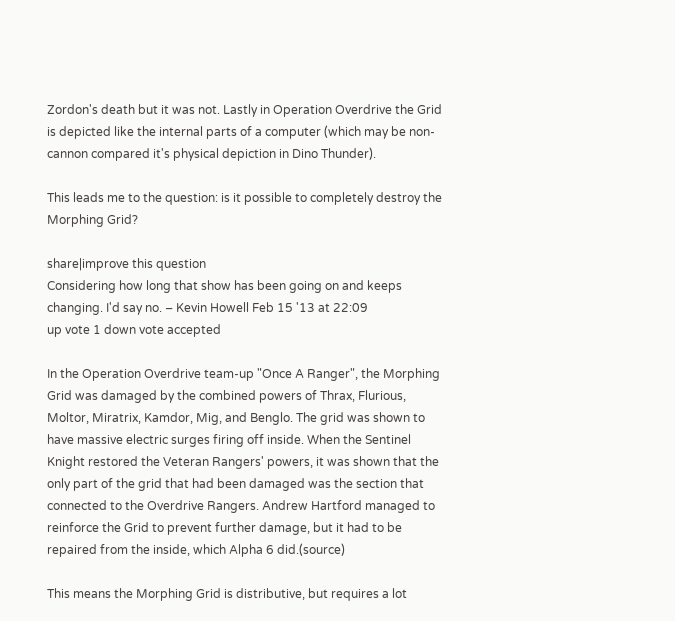Zordon's death but it was not. Lastly in Operation Overdrive the Grid is depicted like the internal parts of a computer (which may be non-cannon compared it's physical depiction in Dino Thunder).

This leads me to the question: is it possible to completely destroy the Morphing Grid?

share|improve this question
Considering how long that show has been going on and keeps changing. I'd say no. – Kevin Howell Feb 15 '13 at 22:09
up vote 1 down vote accepted

In the Operation Overdrive team-up "Once A Ranger", the Morphing Grid was damaged by the combined powers of Thrax, Flurious, Moltor, Miratrix, Kamdor, Mig, and Benglo. The grid was shown to have massive electric surges firing off inside. When the Sentinel Knight restored the Veteran Rangers' powers, it was shown that the only part of the grid that had been damaged was the section that connected to the Overdrive Rangers. Andrew Hartford managed to reinforce the Grid to prevent further damage, but it had to be repaired from the inside, which Alpha 6 did.(source)

This means the Morphing Grid is distributive, but requires a lot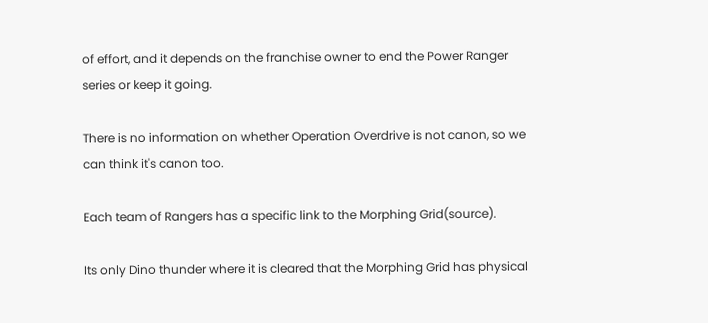of effort, and it depends on the franchise owner to end the Power Ranger series or keep it going.

There is no information on whether Operation Overdrive is not canon, so we can think it's canon too.

Each team of Rangers has a specific link to the Morphing Grid(source).

Its only Dino thunder where it is cleared that the Morphing Grid has physical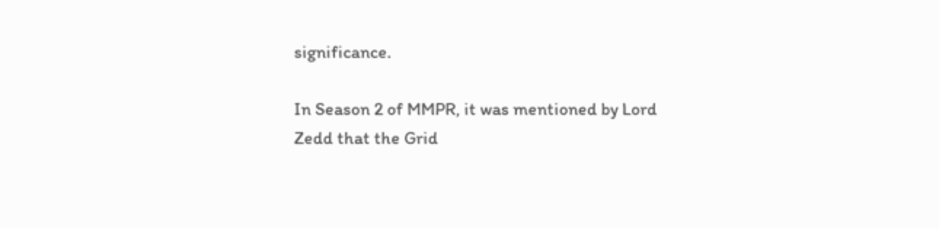significance.

In Season 2 of MMPR, it was mentioned by Lord Zedd that the Grid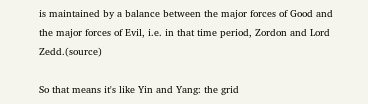is maintained by a balance between the major forces of Good and the major forces of Evil, i.e. in that time period, Zordon and Lord Zedd.(source)

So that means it's like Yin and Yang: the grid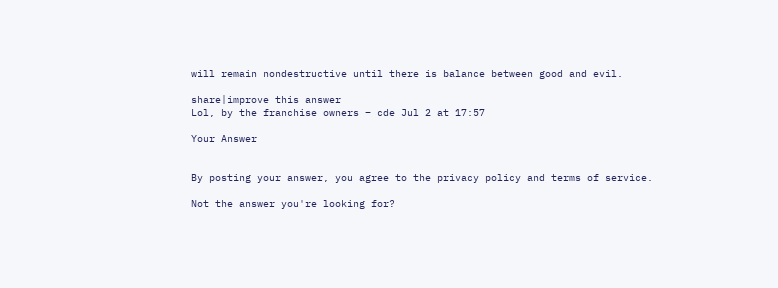will remain nondestructive until there is balance between good and evil.

share|improve this answer
Lol, by the franchise owners – cde Jul 2 at 17:57

Your Answer


By posting your answer, you agree to the privacy policy and terms of service.

Not the answer you're looking for?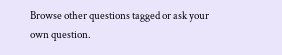Browse other questions tagged or ask your own question.